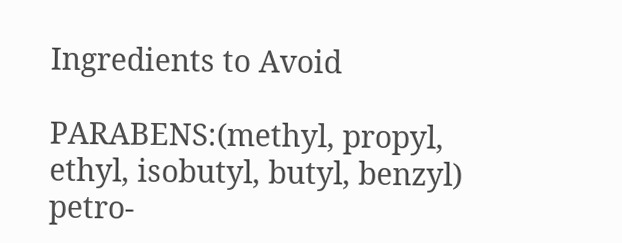Ingredients to Avoid

PARABENS:(methyl, propyl, ethyl, isobutyl, butyl, benzyl) petro-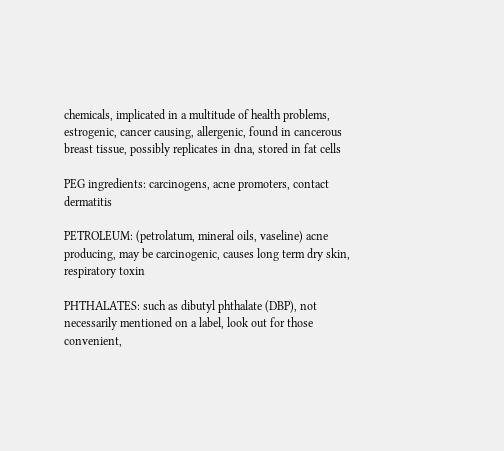chemicals, implicated in a multitude of health problems, estrogenic, cancer causing, allergenic, found in cancerous breast tissue, possibly replicates in dna, stored in fat cells

PEG ingredients: carcinogens, acne promoters, contact dermatitis

PETROLEUM: (petrolatum, mineral oils, vaseline) acne producing, may be carcinogenic, causes long term dry skin, respiratory toxin

PHTHALATES: such as dibutyl phthalate (DBP), not necessarily mentioned on a label, look out for those convenient,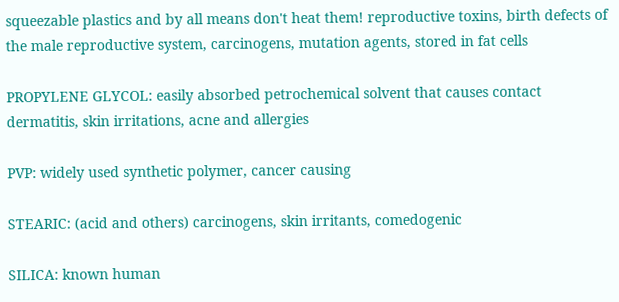squeezable plastics and by all means don't heat them! reproductive toxins, birth defects of the male reproductive system, carcinogens, mutation agents, stored in fat cells

PROPYLENE GLYCOL: easily absorbed petrochemical solvent that causes contact dermatitis, skin irritations, acne and allergies

PVP: widely used synthetic polymer, cancer causing

STEARIC: (acid and others) carcinogens, skin irritants, comedogenic

SILICA: known human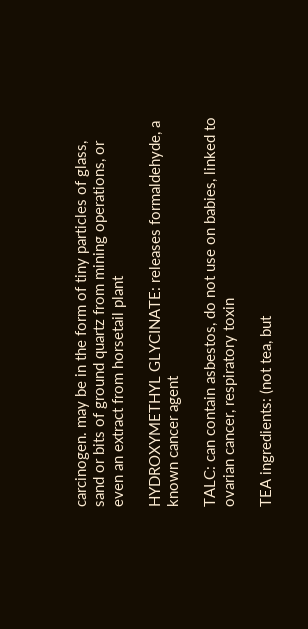carcinogen. may be in the form of tiny particles of glass, sand or bits of ground quartz from mining operations, or even an extract from horsetail plant

HYDROXYMETHYL GLYCINATE: releases formaldehyde, a known cancer agent

TALC: can contain asbestos, do not use on babies, linked to ovarian cancer, respiratory toxin

TEA ingredients: (not tea, but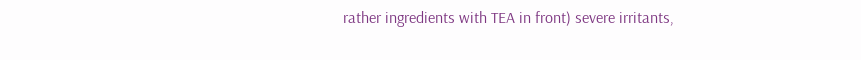rather ingredients with TEA in front) severe irritants,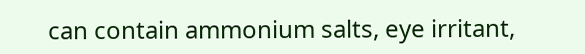can contain ammonium salts, eye irritant,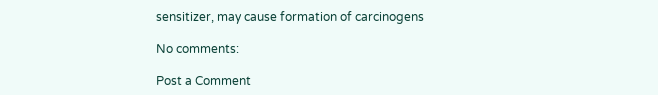sensitizer, may cause formation of carcinogens

No comments:

Post a Comment